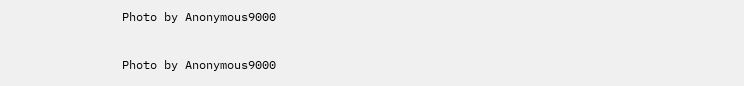Photo by Anonymous9000

Photo by Anonymous9000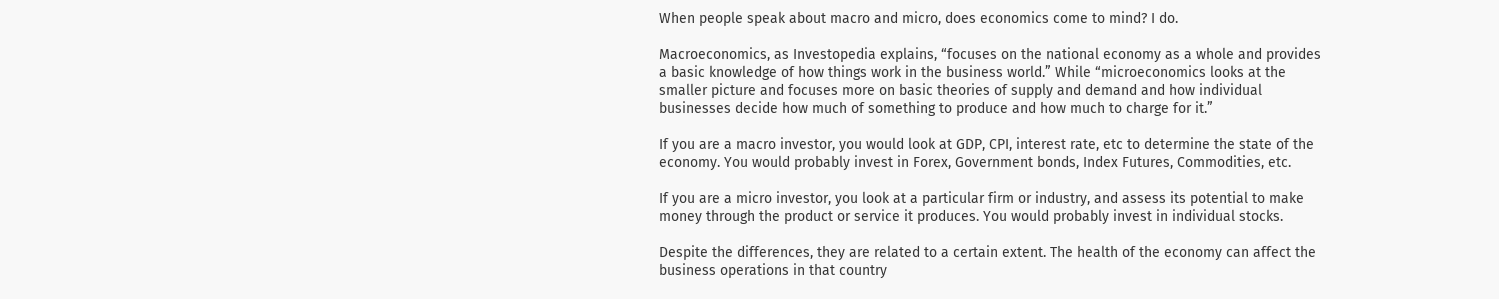When people speak about macro and micro, does economics come to mind? I do.

Macroeconomics, as Investopedia explains, “focuses on the national economy as a whole and provides a basic knowledge of how things work in the business world.” While “microeconomics looks at the smaller picture and focuses more on basic theories of supply and demand and how individual businesses decide how much of something to produce and how much to charge for it.”

If you are a macro investor, you would look at GDP, CPI, interest rate, etc to determine the state of the economy. You would probably invest in Forex, Government bonds, Index Futures, Commodities, etc.

If you are a micro investor, you look at a particular firm or industry, and assess its potential to make money through the product or service it produces. You would probably invest in individual stocks.

Despite the differences, they are related to a certain extent. The health of the economy can affect the business operations in that country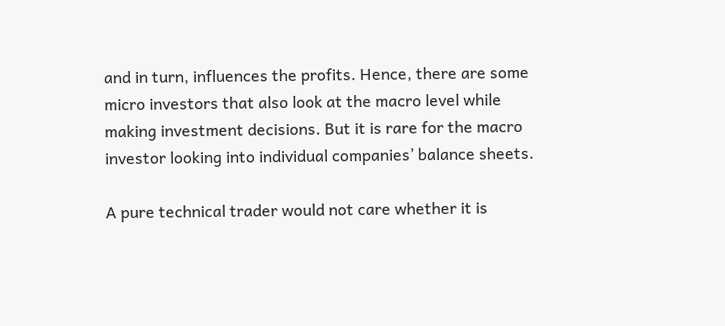and in turn, influences the profits. Hence, there are some micro investors that also look at the macro level while making investment decisions. But it is rare for the macro investor looking into individual companies’ balance sheets.

A pure technical trader would not care whether it is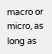macro or micro, as long as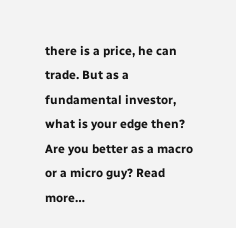there is a price, he can trade. But as a fundamental investor, what is your edge then? Are you better as a macro or a micro guy? Read more…